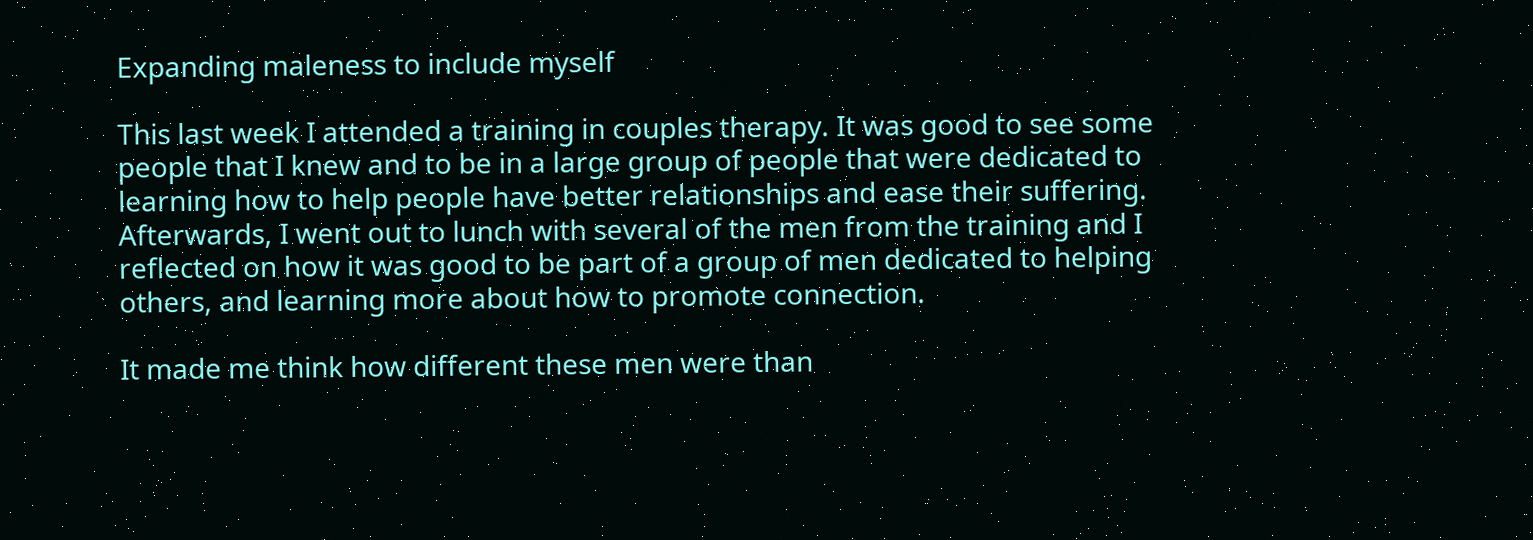Expanding maleness to include myself

This last week I attended a training in couples therapy. It was good to see some people that I knew and to be in a large group of people that were dedicated to learning how to help people have better relationships and ease their suffering. Afterwards, I went out to lunch with several of the men from the training and I reflected on how it was good to be part of a group of men dedicated to helping others, and learning more about how to promote connection.

It made me think how different these men were than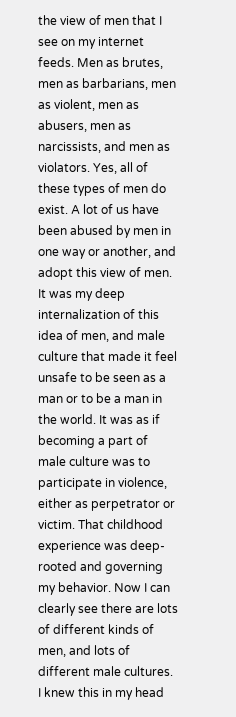the view of men that I see on my internet feeds. Men as brutes, men as barbarians, men as violent, men as abusers, men as narcissists, and men as violators. Yes, all of these types of men do exist. A lot of us have been abused by men in one way or another, and adopt this view of men. It was my deep internalization of this idea of men, and male culture that made it feel unsafe to be seen as a man or to be a man in the world. It was as if becoming a part of male culture was to participate in violence, either as perpetrator or victim. That childhood experience was deep-rooted and governing my behavior. Now I can clearly see there are lots of different kinds of men, and lots of different male cultures. I knew this in my head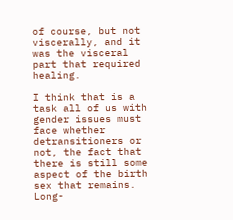of course, but not viscerally, and it was the visceral part that required healing.

I think that is a task all of us with gender issues must face whether detransitioners or not, the fact that there is still some aspect of the birth sex that remains. Long-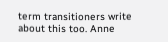term transitioners write about this too. Anne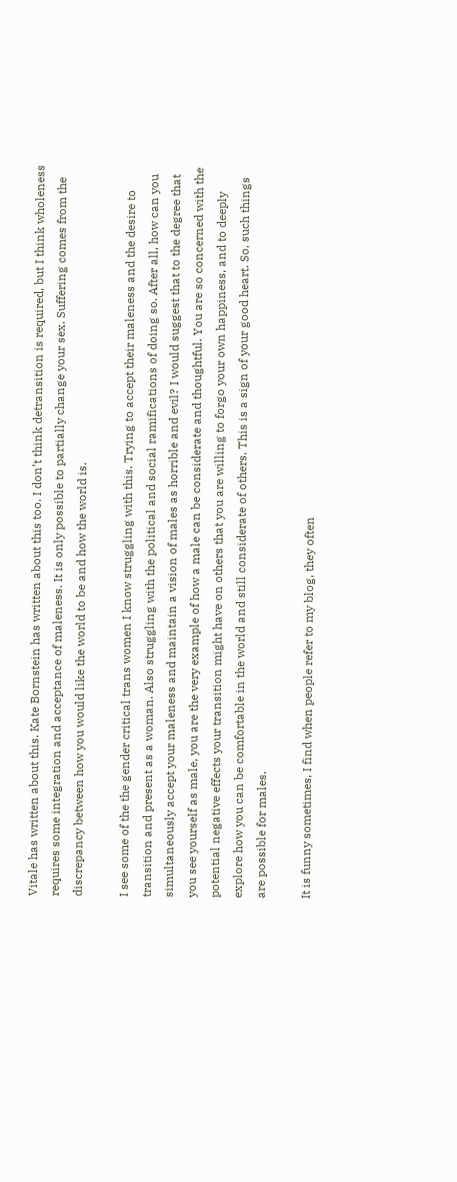Vitale has written about this. Kate Bornstein has written about this too. I don’t think detransition is required, but I think wholeness requires some integration and acceptance of maleness. It is only possible to partially change your sex. Suffering comes from the discrepancy between how you would like the world to be and how the world is.

I see some of the the gender critical trans women I know struggling with this. Trying to accept their maleness and the desire to transition and present as a woman. Also struggling with the political and social ramifications of doing so. After all, how can you simultaneously accept your maleness and maintain a vision of males as horrible and evil? I would suggest that to the degree that you see yourself as male, you are the very example of how a male can be considerate and thoughtful. You are so concerned with the potential negative effects your transition might have on others that you are willing to forgo your own happiness, and to deeply explore how you can be comfortable in the world and still considerate of others. This is a sign of your good heart. So, such things are possible for males.

It is funny sometimes, I find when people refer to my blog, they often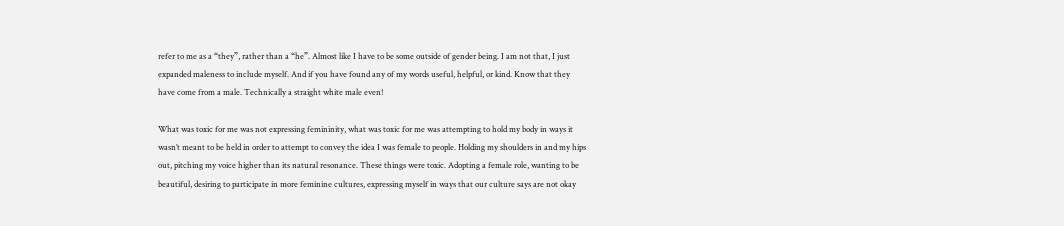refer to me as a “they”, rather than a “he”. Almost like I have to be some outside of gender being. I am not that, I just expanded maleness to include myself. And if you have found any of my words useful, helpful, or kind. Know that they have come from a male. Technically a straight white male even!

What was toxic for me was not expressing femininity, what was toxic for me was attempting to hold my body in ways it wasn’t meant to be held in order to attempt to convey the idea I was female to people. Holding my shoulders in and my hips out, pitching my voice higher than its natural resonance. These things were toxic. Adopting a female role, wanting to be beautiful, desiring to participate in more feminine cultures, expressing myself in ways that our culture says are not okay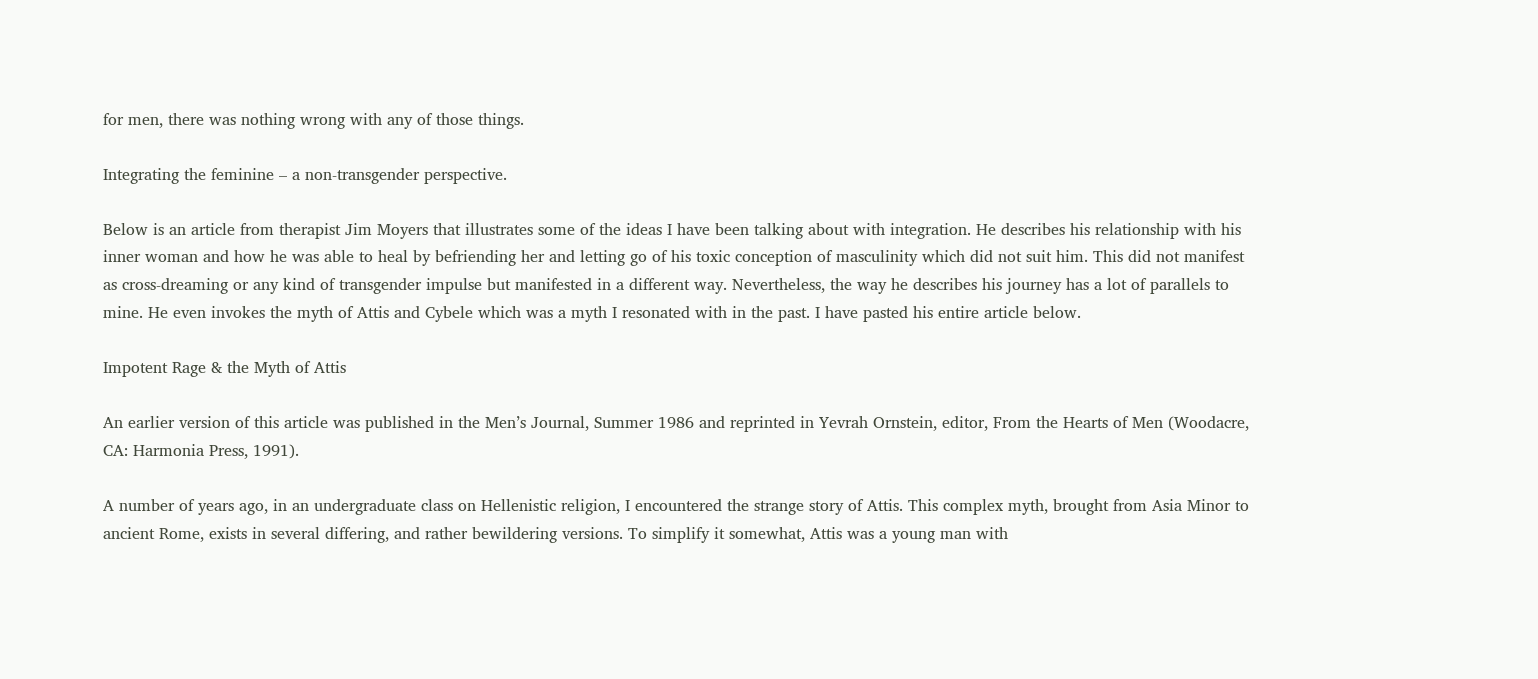for men, there was nothing wrong with any of those things.

Integrating the feminine – a non-transgender perspective.

Below is an article from therapist Jim Moyers that illustrates some of the ideas I have been talking about with integration. He describes his relationship with his inner woman and how he was able to heal by befriending her and letting go of his toxic conception of masculinity which did not suit him. This did not manifest as cross-dreaming or any kind of transgender impulse but manifested in a different way. Nevertheless, the way he describes his journey has a lot of parallels to mine. He even invokes the myth of Attis and Cybele which was a myth I resonated with in the past. I have pasted his entire article below.

Impotent Rage & the Myth of Attis

An earlier version of this article was published in the Men’s Journal, Summer 1986 and reprinted in Yevrah Ornstein, editor, From the Hearts of Men (Woodacre, CA: Harmonia Press, 1991).

A number of years ago, in an undergraduate class on Hellenistic religion, I encountered the strange story of Attis. This complex myth, brought from Asia Minor to ancient Rome, exists in several differing, and rather bewildering versions. To simplify it somewhat, Attis was a young man with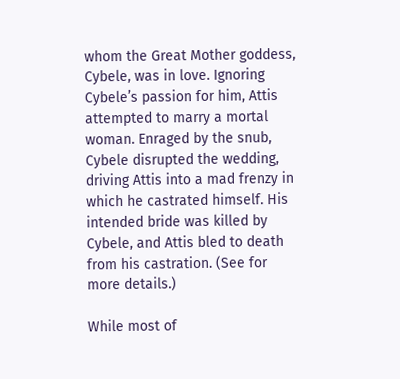whom the Great Mother goddess, Cybele, was in love. Ignoring Cybele’s passion for him, Attis attempted to marry a mortal woman. Enraged by the snub, Cybele disrupted the wedding, driving Attis into a mad frenzy in which he castrated himself. His intended bride was killed by Cybele, and Attis bled to death from his castration. (See for more details.)

While most of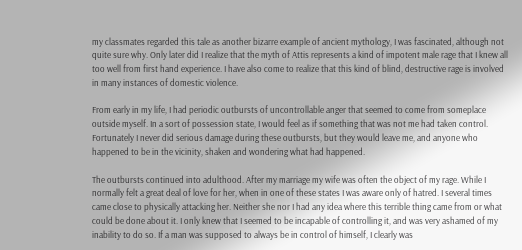my classmates regarded this tale as another bizarre example of ancient mythology, I was fascinated, although not quite sure why. Only later did I realize that the myth of Attis represents a kind of impotent male rage that I knew all too well from first hand experience. I have also come to realize that this kind of blind, destructive rage is involved in many instances of domestic violence.

From early in my life, I had periodic outbursts of uncontrollable anger that seemed to come from someplace outside myself. In a sort of possession state, I would feel as if something that was not me had taken control. Fortunately I never did serious damage during these outbursts, but they would leave me, and anyone who happened to be in the vicinity, shaken and wondering what had happened.

The outbursts continued into adulthood. After my marriage my wife was often the object of my rage. While I normally felt a great deal of love for her, when in one of these states I was aware only of hatred. I several times came close to physically attacking her. Neither she nor I had any idea where this terrible thing came from or what could be done about it. I only knew that I seemed to be incapable of controlling it, and was very ashamed of my inability to do so. If a man was supposed to always be in control of himself, I clearly was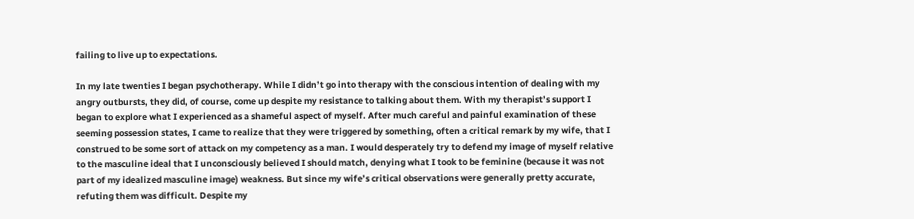failing to live up to expectations.

In my late twenties I began psychotherapy. While I didn’t go into therapy with the conscious intention of dealing with my angry outbursts, they did, of course, come up despite my resistance to talking about them. With my therapist’s support I began to explore what I experienced as a shameful aspect of myself. After much careful and painful examination of these seeming possession states, I came to realize that they were triggered by something, often a critical remark by my wife, that I construed to be some sort of attack on my competency as a man. I would desperately try to defend my image of myself relative to the masculine ideal that I unconsciously believed I should match, denying what I took to be feminine (because it was not part of my idealized masculine image) weakness. But since my wife’s critical observations were generally pretty accurate, refuting them was difficult. Despite my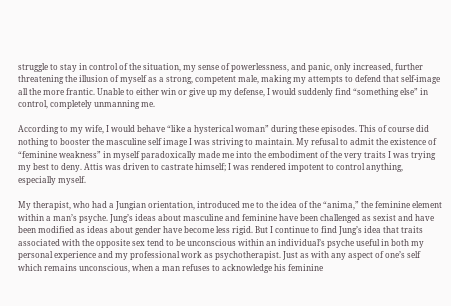struggle to stay in control of the situation, my sense of powerlessness, and panic, only increased, further threatening the illusion of myself as a strong, competent male, making my attempts to defend that self-image all the more frantic. Unable to either win or give up my defense, I would suddenly find “something else” in control, completely unmanning me.

According to my wife, I would behave “like a hysterical woman” during these episodes. This of course did nothing to booster the masculine self image I was striving to maintain. My refusal to admit the existence of “feminine weakness” in myself paradoxically made me into the embodiment of the very traits I was trying my best to deny. Attis was driven to castrate himself; I was rendered impotent to control anything, especially myself.

My therapist, who had a Jungian orientation, introduced me to the idea of the “anima,” the feminine element within a man’s psyche. Jung’s ideas about masculine and feminine have been challenged as sexist and have been modified as ideas about gender have become less rigid. But I continue to find Jung’s idea that traits associated with the opposite sex tend to be unconscious within an individual’s psyche useful in both my personal experience and my professional work as psychotherapist. Just as with any aspect of one’s self which remains unconscious, when a man refuses to acknowledge his feminine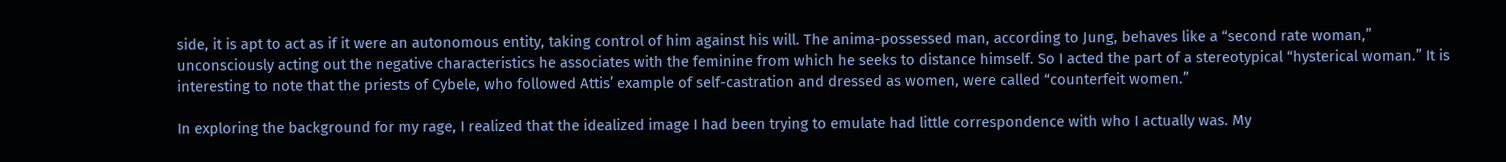side, it is apt to act as if it were an autonomous entity, taking control of him against his will. The anima-possessed man, according to Jung, behaves like a “second rate woman,” unconsciously acting out the negative characteristics he associates with the feminine from which he seeks to distance himself. So I acted the part of a stereotypical “hysterical woman.” It is interesting to note that the priests of Cybele, who followed Attis’ example of self-castration and dressed as women, were called “counterfeit women.”

In exploring the background for my rage, I realized that the idealized image I had been trying to emulate had little correspondence with who I actually was. My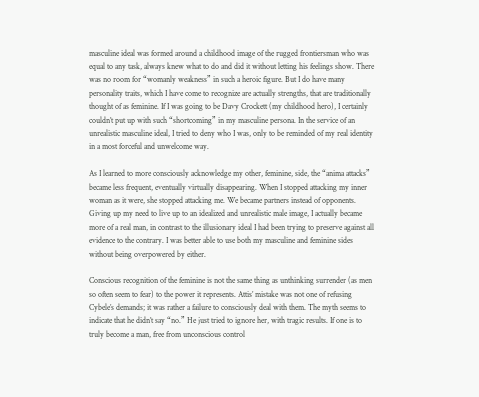masculine ideal was formed around a childhood image of the rugged frontiersman who was equal to any task, always knew what to do and did it without letting his feelings show. There was no room for “womanly weakness” in such a heroic figure. But I do have many personality traits, which I have come to recognize are actually strengths, that are traditionally thought of as feminine. If I was going to be Davy Crockett (my childhood hero), I certainly couldn’t put up with such “shortcoming” in my masculine persona. In the service of an unrealistic masculine ideal, I tried to deny who I was, only to be reminded of my real identity in a most forceful and unwelcome way.

As I learned to more consciously acknowledge my other, feminine, side, the “anima attacks” became less frequent, eventually virtually disappearing. When I stopped attacking my inner woman as it were, she stopped attacking me. We became partners instead of opponents. Giving up my need to live up to an idealized and unrealistic male image, I actually became more of a real man, in contrast to the illusionary ideal I had been trying to preserve against all evidence to the contrary. I was better able to use both my masculine and feminine sides without being overpowered by either.

Conscious recognition of the feminine is not the same thing as unthinking surrender (as men so often seem to fear) to the power it represents. Attis’ mistake was not one of refusing Cybele’s demands; it was rather a failure to consciously deal with them. The myth seems to indicate that he didn’t say “no.” He just tried to ignore her, with tragic results. If one is to truly become a man, free from unconscious control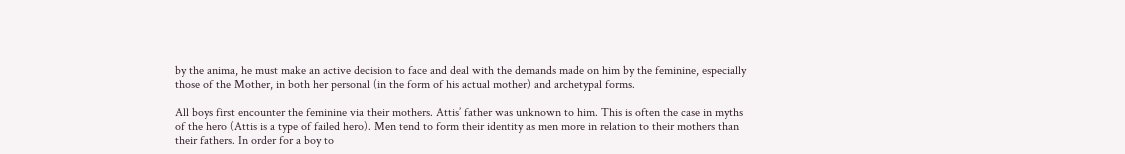by the anima, he must make an active decision to face and deal with the demands made on him by the feminine, especially those of the Mother, in both her personal (in the form of his actual mother) and archetypal forms.

All boys first encounter the feminine via their mothers. Attis’ father was unknown to him. This is often the case in myths of the hero (Attis is a type of failed hero). Men tend to form their identity as men more in relation to their mothers than their fathers. In order for a boy to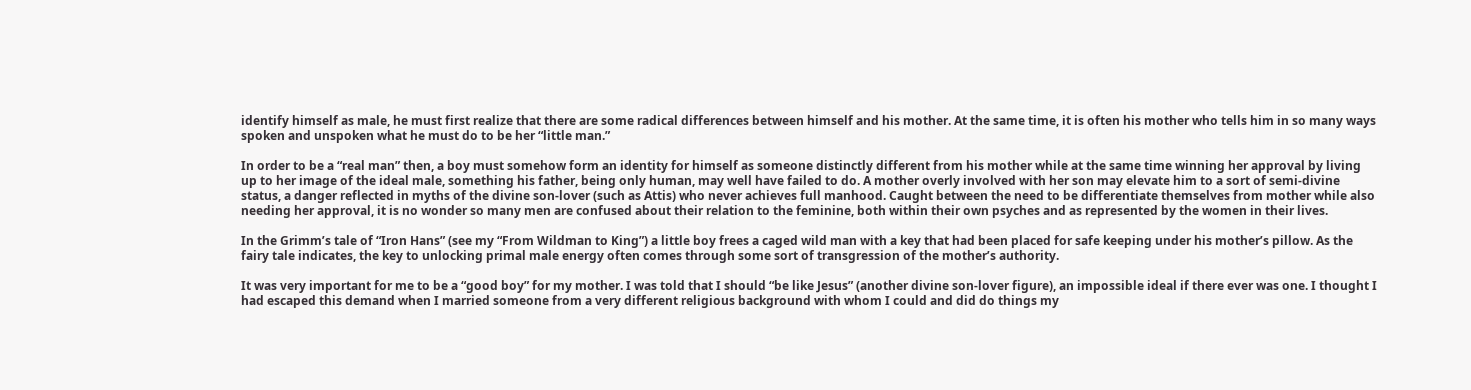identify himself as male, he must first realize that there are some radical differences between himself and his mother. At the same time, it is often his mother who tells him in so many ways spoken and unspoken what he must do to be her “little man.”

In order to be a “real man” then, a boy must somehow form an identity for himself as someone distinctly different from his mother while at the same time winning her approval by living up to her image of the ideal male, something his father, being only human, may well have failed to do. A mother overly involved with her son may elevate him to a sort of semi-divine status, a danger reflected in myths of the divine son-lover (such as Attis) who never achieves full manhood. Caught between the need to be differentiate themselves from mother while also needing her approval, it is no wonder so many men are confused about their relation to the feminine, both within their own psyches and as represented by the women in their lives.

In the Grimm’s tale of “Iron Hans” (see my “From Wildman to King”) a little boy frees a caged wild man with a key that had been placed for safe keeping under his mother’s pillow. As the fairy tale indicates, the key to unlocking primal male energy often comes through some sort of transgression of the mother’s authority.

It was very important for me to be a “good boy” for my mother. I was told that I should “be like Jesus” (another divine son-lover figure), an impossible ideal if there ever was one. I thought I had escaped this demand when I married someone from a very different religious background with whom I could and did do things my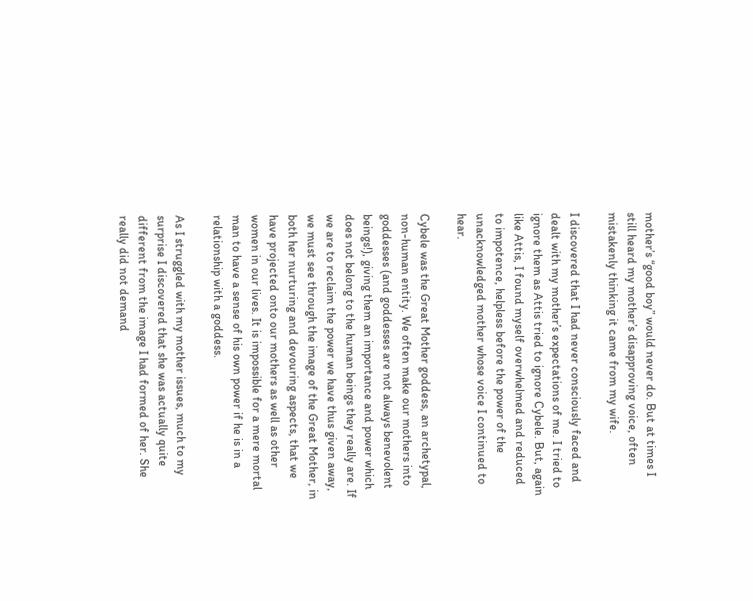mother’s “good boy” would never do. But at times I still heard my mother’s disapproving voice, often mistakenly thinking it came from my wife.

I discovered that I had never consciously faced and dealt with my mother’s expectations of me. I tried to ignore them as Attis tried to ignore Cybele. But, again like Attis, I found myself overwhelmed and reduced to impotence, helpless before the power of the unacknowledged mother whose voice I continued to hear.

Cybele was the Great Mother goddess, an archetypal, non-human entity. We often make our mothers into goddesses (and goddesses are not always benevolent beings!), giving them an importance and power which does not belong to the human beings they really are. If we are to reclaim the power we have thus given away, we must see through the image of the Great Mother, in both her nurturing and devouring aspects, that we have projected onto our mothers as well as other women in our lives. It is impossible for a mere mortal man to have a sense of his own power if he is in a relationship with a goddess.

As I struggled with my mother issues, much to my surprise I discovered that she was actually quite different from the image I had formed of her. She really did not demand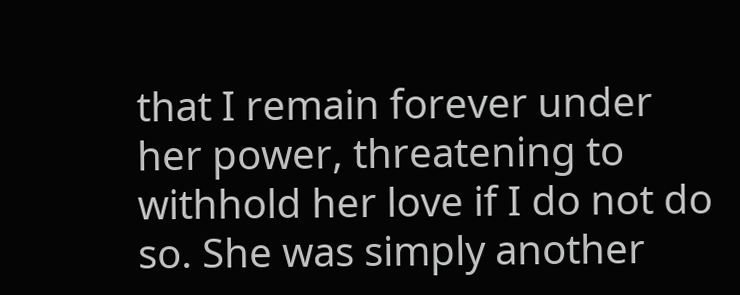that I remain forever under her power, threatening to withhold her love if I do not do so. She was simply another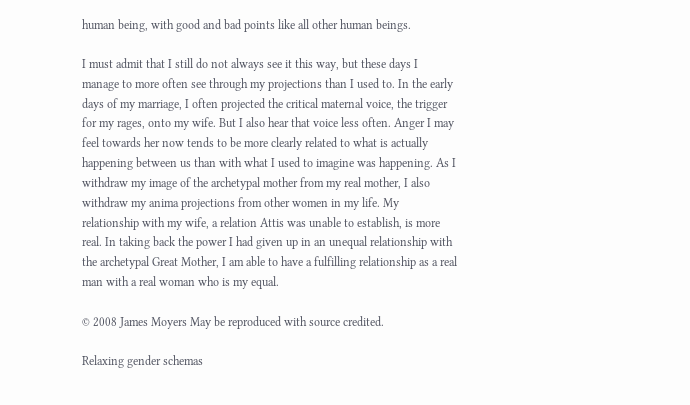human being, with good and bad points like all other human beings.

I must admit that I still do not always see it this way, but these days I manage to more often see through my projections than I used to. In the early days of my marriage, I often projected the critical maternal voice, the trigger for my rages, onto my wife. But I also hear that voice less often. Anger I may feel towards her now tends to be more clearly related to what is actually happening between us than with what I used to imagine was happening. As I withdraw my image of the archetypal mother from my real mother, I also withdraw my anima projections from other women in my life. My relationship with my wife, a relation Attis was unable to establish, is more real. In taking back the power I had given up in an unequal relationship with the archetypal Great Mother, I am able to have a fulfilling relationship as a real man with a real woman who is my equal.

© 2008 James Moyers May be reproduced with source credited.

Relaxing gender schemas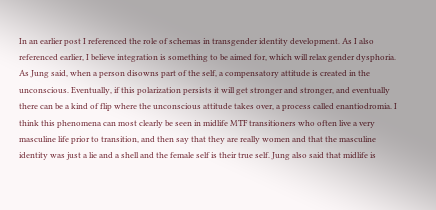In an earlier post I referenced the role of schemas in transgender identity development. As I also referenced earlier, I believe integration is something to be aimed for, which will relax gender dysphoria. As Jung said, when a person disowns part of the self, a compensatory attitude is created in the unconscious. Eventually, if this polarization persists it will get stronger and stronger, and eventually there can be a kind of flip where the unconscious attitude takes over, a process called enantiodromia. I think this phenomena can most clearly be seen in midlife MTF transitioners who often live a very masculine life prior to transition, and then say that they are really women and that the masculine identity was just a lie and a shell and the female self is their true self. Jung also said that midlife is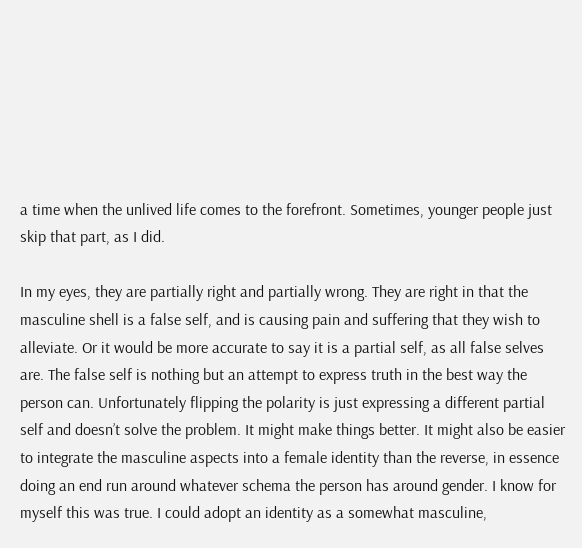a time when the unlived life comes to the forefront. Sometimes, younger people just skip that part, as I did.

In my eyes, they are partially right and partially wrong. They are right in that the masculine shell is a false self, and is causing pain and suffering that they wish to alleviate. Or it would be more accurate to say it is a partial self, as all false selves are. The false self is nothing but an attempt to express truth in the best way the person can. Unfortunately flipping the polarity is just expressing a different partial self and doesn’t solve the problem. It might make things better. It might also be easier to integrate the masculine aspects into a female identity than the reverse, in essence doing an end run around whatever schema the person has around gender. I know for myself this was true. I could adopt an identity as a somewhat masculine,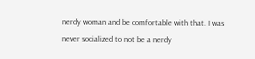nerdy woman and be comfortable with that. I was never socialized to not be a nerdy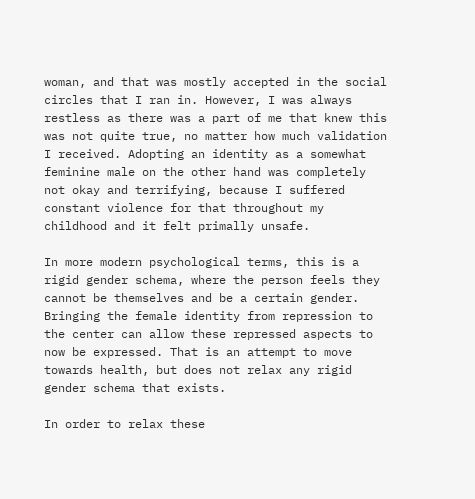woman, and that was mostly accepted in the social circles that I ran in. However, I was always restless as there was a part of me that knew this was not quite true, no matter how much validation I received. Adopting an identity as a somewhat feminine male on the other hand was completely not okay and terrifying, because I suffered constant violence for that throughout my childhood and it felt primally unsafe.

In more modern psychological terms, this is a rigid gender schema, where the person feels they cannot be themselves and be a certain gender. Bringing the female identity from repression to the center can allow these repressed aspects to now be expressed. That is an attempt to move towards health, but does not relax any rigid gender schema that exists.

In order to relax these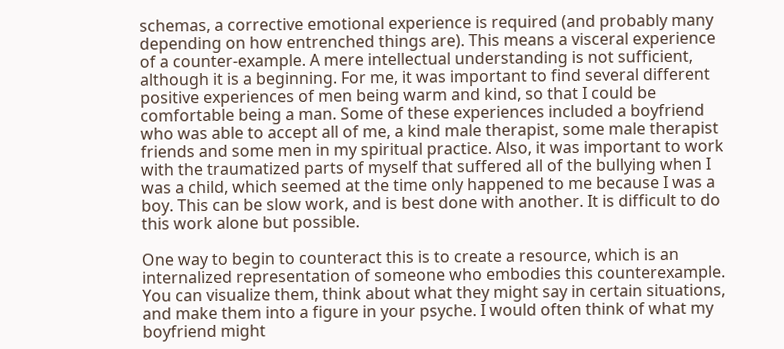schemas, a corrective emotional experience is required (and probably many depending on how entrenched things are). This means a visceral experience of a counter-example. A mere intellectual understanding is not sufficient, although it is a beginning. For me, it was important to find several different positive experiences of men being warm and kind, so that I could be comfortable being a man. Some of these experiences included a boyfriend who was able to accept all of me, a kind male therapist, some male therapist friends and some men in my spiritual practice. Also, it was important to work with the traumatized parts of myself that suffered all of the bullying when I was a child, which seemed at the time only happened to me because I was a boy. This can be slow work, and is best done with another. It is difficult to do this work alone but possible.

One way to begin to counteract this is to create a resource, which is an internalized representation of someone who embodies this counterexample. You can visualize them, think about what they might say in certain situations, and make them into a figure in your psyche. I would often think of what my boyfriend might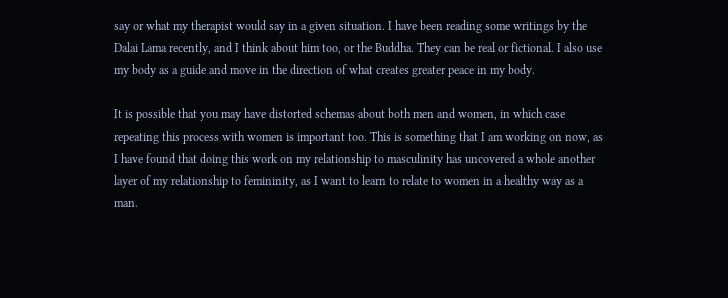say or what my therapist would say in a given situation. I have been reading some writings by the Dalai Lama recently, and I think about him too, or the Buddha. They can be real or fictional. I also use my body as a guide and move in the direction of what creates greater peace in my body.

It is possible that you may have distorted schemas about both men and women, in which case repeating this process with women is important too. This is something that I am working on now, as I have found that doing this work on my relationship to masculinity has uncovered a whole another layer of my relationship to femininity, as I want to learn to relate to women in a healthy way as a man.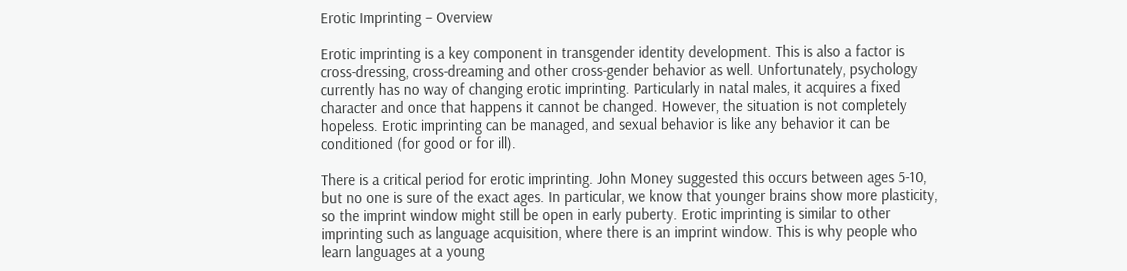Erotic Imprinting – Overview

Erotic imprinting is a key component in transgender identity development. This is also a factor is cross-dressing, cross-dreaming and other cross-gender behavior as well. Unfortunately, psychology currently has no way of changing erotic imprinting. Particularly in natal males, it acquires a fixed character and once that happens it cannot be changed. However, the situation is not completely hopeless. Erotic imprinting can be managed, and sexual behavior is like any behavior it can be conditioned (for good or for ill).

There is a critical period for erotic imprinting. John Money suggested this occurs between ages 5-10, but no one is sure of the exact ages. In particular, we know that younger brains show more plasticity, so the imprint window might still be open in early puberty. Erotic imprinting is similar to other imprinting such as language acquisition, where there is an imprint window. This is why people who learn languages at a young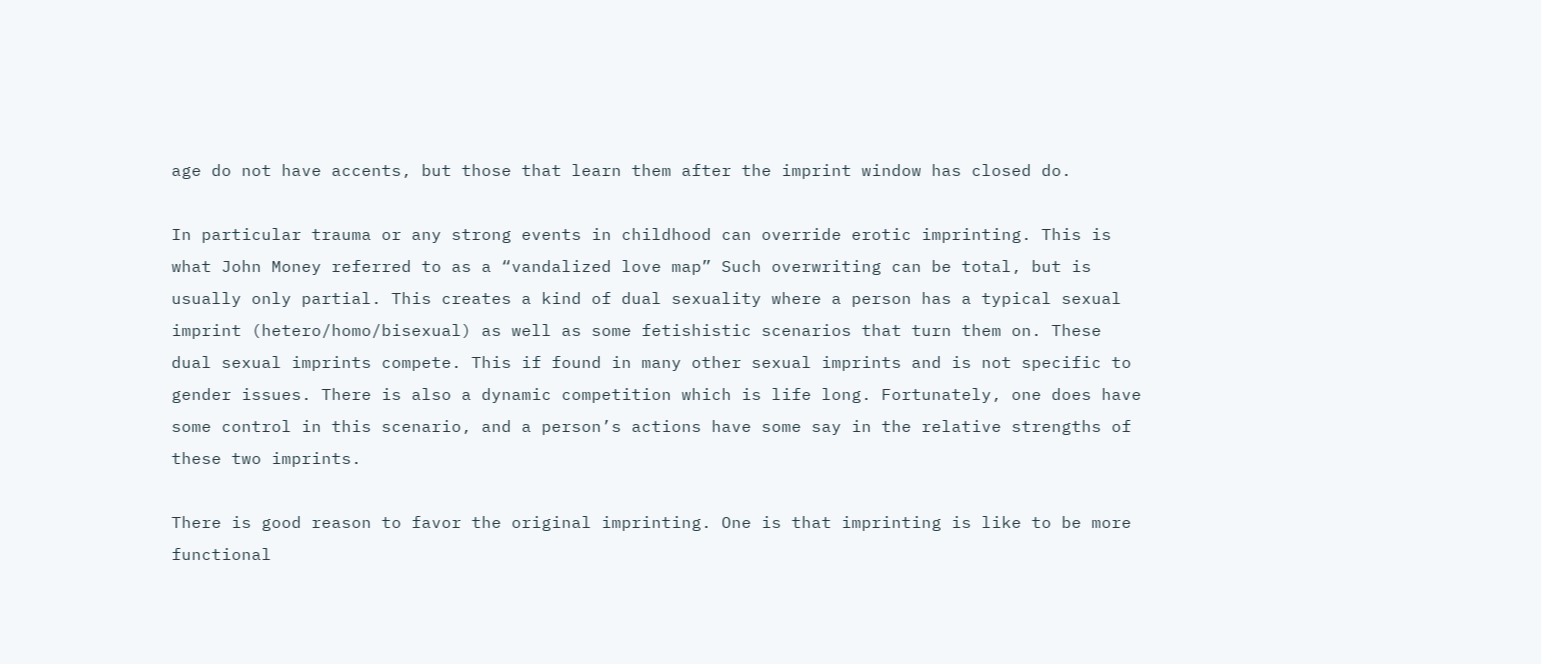age do not have accents, but those that learn them after the imprint window has closed do.

In particular trauma or any strong events in childhood can override erotic imprinting. This is what John Money referred to as a “vandalized love map” Such overwriting can be total, but is usually only partial. This creates a kind of dual sexuality where a person has a typical sexual imprint (hetero/homo/bisexual) as well as some fetishistic scenarios that turn them on. These dual sexual imprints compete. This if found in many other sexual imprints and is not specific to gender issues. There is also a dynamic competition which is life long. Fortunately, one does have some control in this scenario, and a person’s actions have some say in the relative strengths of these two imprints.

There is good reason to favor the original imprinting. One is that imprinting is like to be more functional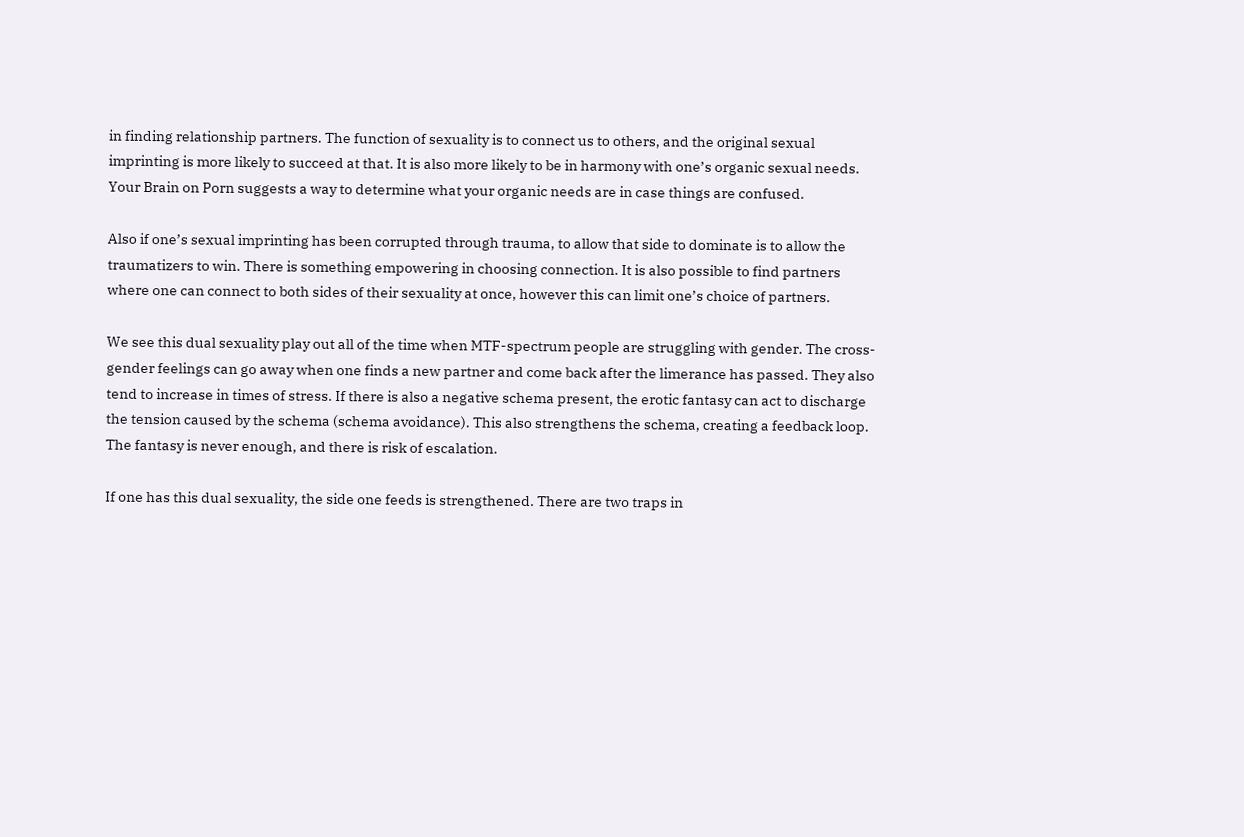in finding relationship partners. The function of sexuality is to connect us to others, and the original sexual imprinting is more likely to succeed at that. It is also more likely to be in harmony with one’s organic sexual needs. Your Brain on Porn suggests a way to determine what your organic needs are in case things are confused.

Also if one’s sexual imprinting has been corrupted through trauma, to allow that side to dominate is to allow the traumatizers to win. There is something empowering in choosing connection. It is also possible to find partners where one can connect to both sides of their sexuality at once, however this can limit one’s choice of partners.

We see this dual sexuality play out all of the time when MTF-spectrum people are struggling with gender. The cross-gender feelings can go away when one finds a new partner and come back after the limerance has passed. They also tend to increase in times of stress. If there is also a negative schema present, the erotic fantasy can act to discharge the tension caused by the schema (schema avoidance). This also strengthens the schema, creating a feedback loop. The fantasy is never enough, and there is risk of escalation.

If one has this dual sexuality, the side one feeds is strengthened. There are two traps in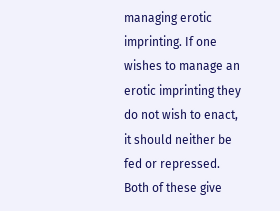managing erotic imprinting. If one wishes to manage an erotic imprinting they do not wish to enact, it should neither be fed or repressed. Both of these give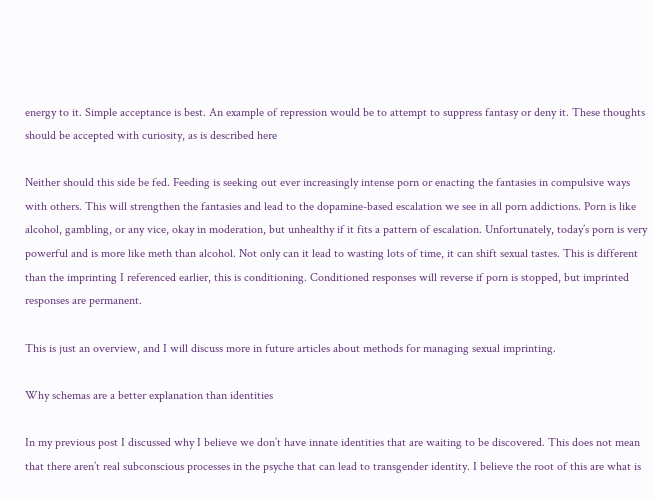energy to it. Simple acceptance is best. An example of repression would be to attempt to suppress fantasy or deny it. These thoughts should be accepted with curiosity, as is described here

Neither should this side be fed. Feeding is seeking out ever increasingly intense porn or enacting the fantasies in compulsive ways with others. This will strengthen the fantasies and lead to the dopamine-based escalation we see in all porn addictions. Porn is like alcohol, gambling, or any vice, okay in moderation, but unhealthy if it fits a pattern of escalation. Unfortunately, today’s porn is very powerful and is more like meth than alcohol. Not only can it lead to wasting lots of time, it can shift sexual tastes. This is different than the imprinting I referenced earlier, this is conditioning. Conditioned responses will reverse if porn is stopped, but imprinted responses are permanent.

This is just an overview, and I will discuss more in future articles about methods for managing sexual imprinting.

Why schemas are a better explanation than identities

In my previous post I discussed why I believe we don’t have innate identities that are waiting to be discovered. This does not mean that there aren’t real subconscious processes in the psyche that can lead to transgender identity. I believe the root of this are what is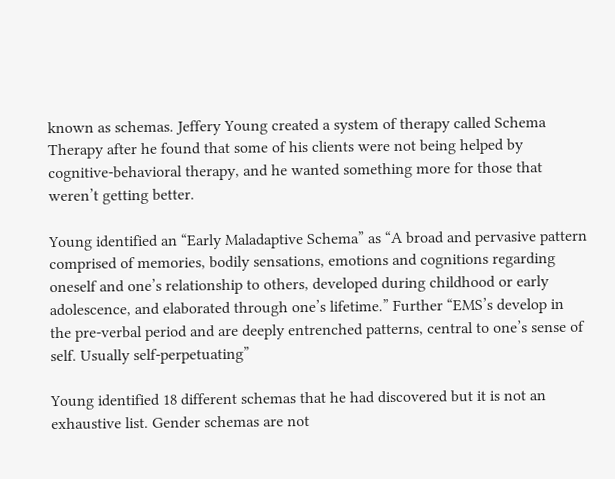known as schemas. Jeffery Young created a system of therapy called Schema Therapy after he found that some of his clients were not being helped by cognitive-behavioral therapy, and he wanted something more for those that weren’t getting better.

Young identified an “Early Maladaptive Schema” as “A broad and pervasive pattern comprised of memories, bodily sensations, emotions and cognitions regarding oneself and one’s relationship to others, developed during childhood or early adolescence, and elaborated through one’s lifetime.” Further “EMS’s develop in the pre-verbal period and are deeply entrenched patterns, central to one’s sense of self. Usually self-perpetuating”

Young identified 18 different schemas that he had discovered but it is not an exhaustive list. Gender schemas are not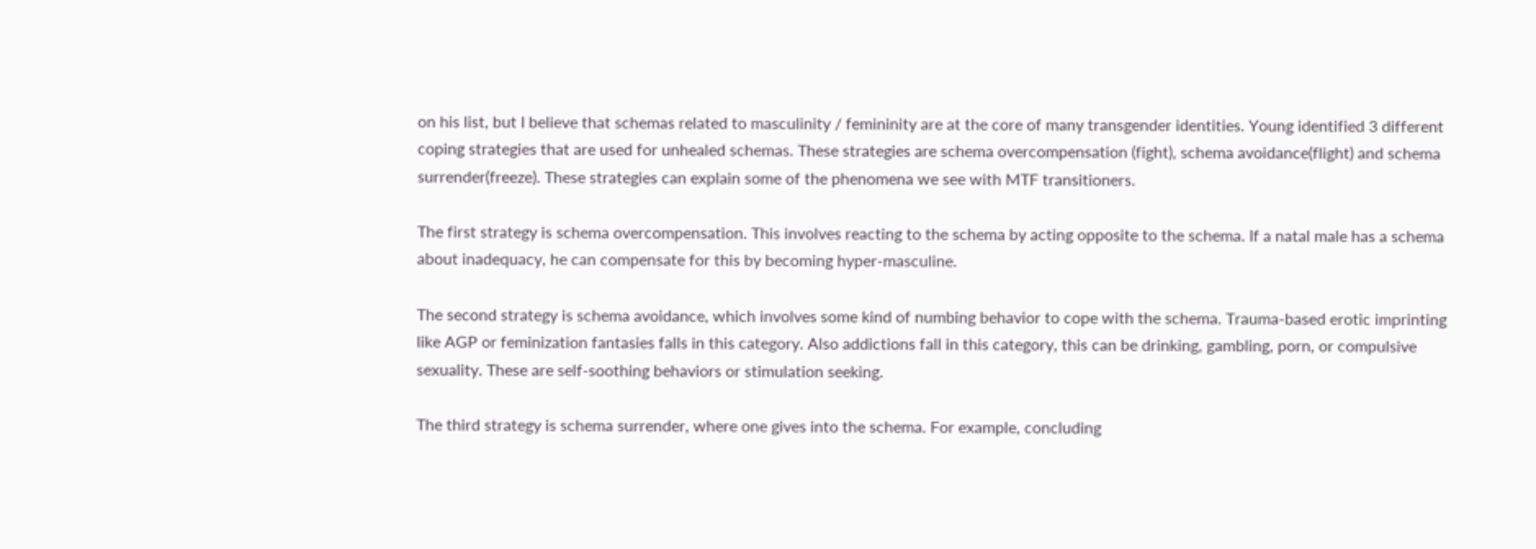on his list, but I believe that schemas related to masculinity / femininity are at the core of many transgender identities. Young identified 3 different coping strategies that are used for unhealed schemas. These strategies are schema overcompensation (fight), schema avoidance(flight) and schema surrender(freeze). These strategies can explain some of the phenomena we see with MTF transitioners.

The first strategy is schema overcompensation. This involves reacting to the schema by acting opposite to the schema. If a natal male has a schema about inadequacy, he can compensate for this by becoming hyper-masculine.

The second strategy is schema avoidance, which involves some kind of numbing behavior to cope with the schema. Trauma-based erotic imprinting like AGP or feminization fantasies falls in this category. Also addictions fall in this category, this can be drinking, gambling, porn, or compulsive sexuality. These are self-soothing behaviors or stimulation seeking.

The third strategy is schema surrender, where one gives into the schema. For example, concluding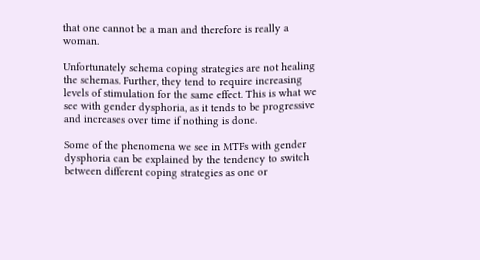that one cannot be a man and therefore is really a woman.

Unfortunately schema coping strategies are not healing the schemas. Further, they tend to require increasing levels of stimulation for the same effect. This is what we see with gender dysphoria, as it tends to be progressive and increases over time if nothing is done.

Some of the phenomena we see in MTFs with gender dysphoria can be explained by the tendency to switch between different coping strategies as one or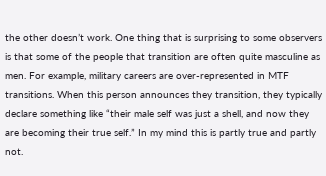the other doesn’t work. One thing that is surprising to some observers is that some of the people that transition are often quite masculine as men. For example, military careers are over-represented in MTF transitions. When this person announces they transition, they typically declare something like “their male self was just a shell, and now they are becoming their true self.” In my mind this is partly true and partly not.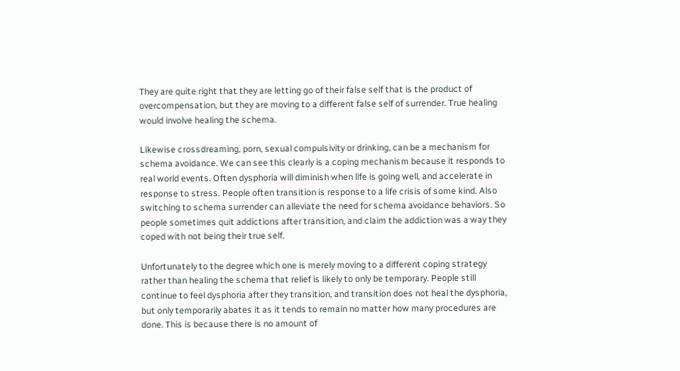They are quite right that they are letting go of their false self that is the product of overcompensation, but they are moving to a different false self of surrender. True healing would involve healing the schema.

Likewise crossdreaming, porn, sexual compulsivity or drinking, can be a mechanism for schema avoidance. We can see this clearly is a coping mechanism because it responds to real world events. Often dysphoria will diminish when life is going well, and accelerate in response to stress. People often transition is response to a life crisis of some kind. Also switching to schema surrender can alleviate the need for schema avoidance behaviors. So people sometimes quit addictions after transition, and claim the addiction was a way they coped with not being their true self.

Unfortunately to the degree which one is merely moving to a different coping strategy rather than healing the schema that relief is likely to only be temporary. People still continue to feel dysphoria after they transition, and transition does not heal the dysphoria, but only temporarily abates it as it tends to remain no matter how many procedures are done. This is because there is no amount of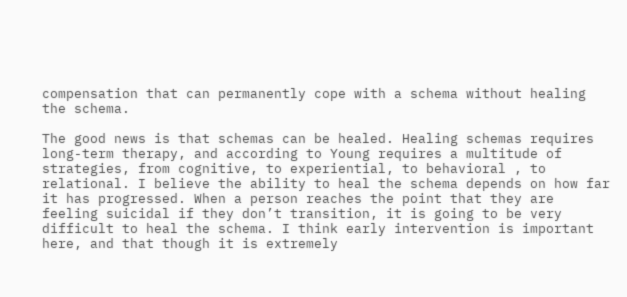compensation that can permanently cope with a schema without healing the schema.

The good news is that schemas can be healed. Healing schemas requires long-term therapy, and according to Young requires a multitude of strategies, from cognitive, to experiential, to behavioral , to relational. I believe the ability to heal the schema depends on how far it has progressed. When a person reaches the point that they are feeling suicidal if they don’t transition, it is going to be very difficult to heal the schema. I think early intervention is important here, and that though it is extremely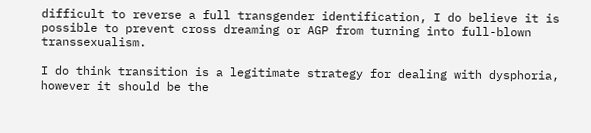difficult to reverse a full transgender identification, I do believe it is possible to prevent cross dreaming or AGP from turning into full-blown transsexualism.

I do think transition is a legitimate strategy for dealing with dysphoria, however it should be the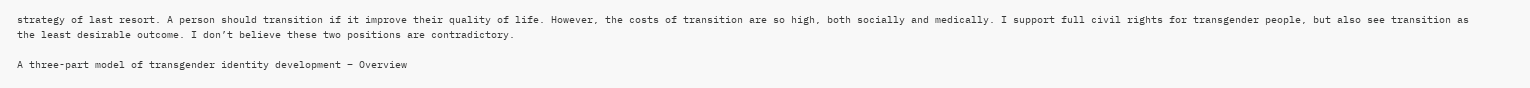strategy of last resort. A person should transition if it improve their quality of life. However, the costs of transition are so high, both socially and medically. I support full civil rights for transgender people, but also see transition as the least desirable outcome. I don’t believe these two positions are contradictory.

A three-part model of transgender identity development – Overview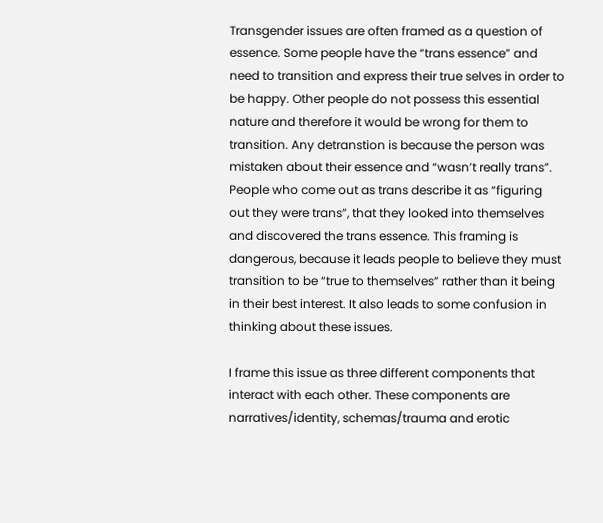Transgender issues are often framed as a question of essence. Some people have the “trans essence” and need to transition and express their true selves in order to be happy. Other people do not possess this essential nature and therefore it would be wrong for them to transition. Any detranstion is because the person was mistaken about their essence and “wasn’t really trans”. People who come out as trans describe it as “figuring out they were trans”, that they looked into themselves and discovered the trans essence. This framing is dangerous, because it leads people to believe they must transition to be “true to themselves” rather than it being in their best interest. It also leads to some confusion in thinking about these issues.

I frame this issue as three different components that interact with each other. These components are narratives/identity, schemas/trauma and erotic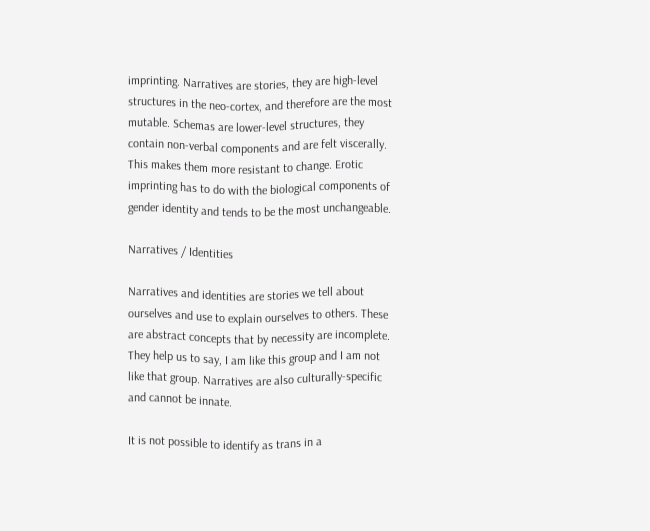imprinting. Narratives are stories, they are high-level structures in the neo-cortex, and therefore are the most mutable. Schemas are lower-level structures, they contain non-verbal components and are felt viscerally. This makes them more resistant to change. Erotic imprinting has to do with the biological components of gender identity and tends to be the most unchangeable.

Narratives / Identities

Narratives and identities are stories we tell about ourselves and use to explain ourselves to others. These are abstract concepts that by necessity are incomplete. They help us to say, I am like this group and I am not like that group. Narratives are also culturally-specific and cannot be innate.

It is not possible to identify as trans in a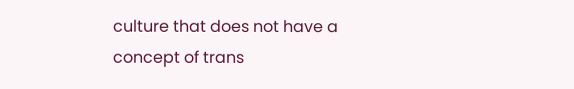culture that does not have a concept of trans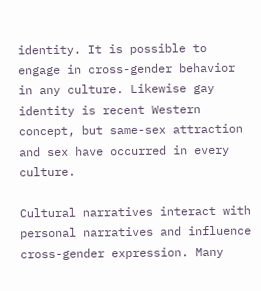identity. It is possible to engage in cross-gender behavior in any culture. Likewise gay identity is recent Western concept, but same-sex attraction and sex have occurred in every culture.

Cultural narratives interact with personal narratives and influence cross-gender expression. Many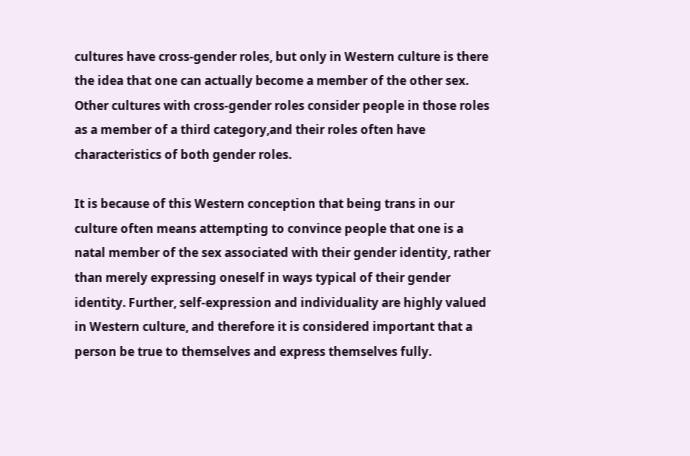cultures have cross-gender roles, but only in Western culture is there the idea that one can actually become a member of the other sex. Other cultures with cross-gender roles consider people in those roles as a member of a third category,and their roles often have characteristics of both gender roles.

It is because of this Western conception that being trans in our culture often means attempting to convince people that one is a natal member of the sex associated with their gender identity, rather than merely expressing oneself in ways typical of their gender identity. Further, self-expression and individuality are highly valued in Western culture, and therefore it is considered important that a person be true to themselves and express themselves fully.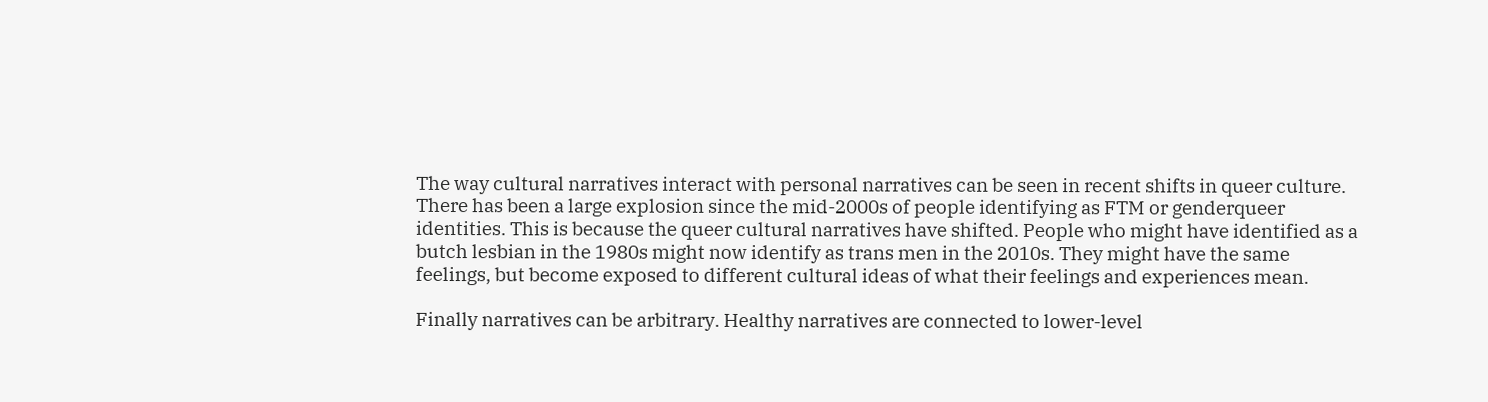The way cultural narratives interact with personal narratives can be seen in recent shifts in queer culture. There has been a large explosion since the mid-2000s of people identifying as FTM or genderqueer identities. This is because the queer cultural narratives have shifted. People who might have identified as a butch lesbian in the 1980s might now identify as trans men in the 2010s. They might have the same feelings, but become exposed to different cultural ideas of what their feelings and experiences mean.

Finally narratives can be arbitrary. Healthy narratives are connected to lower-level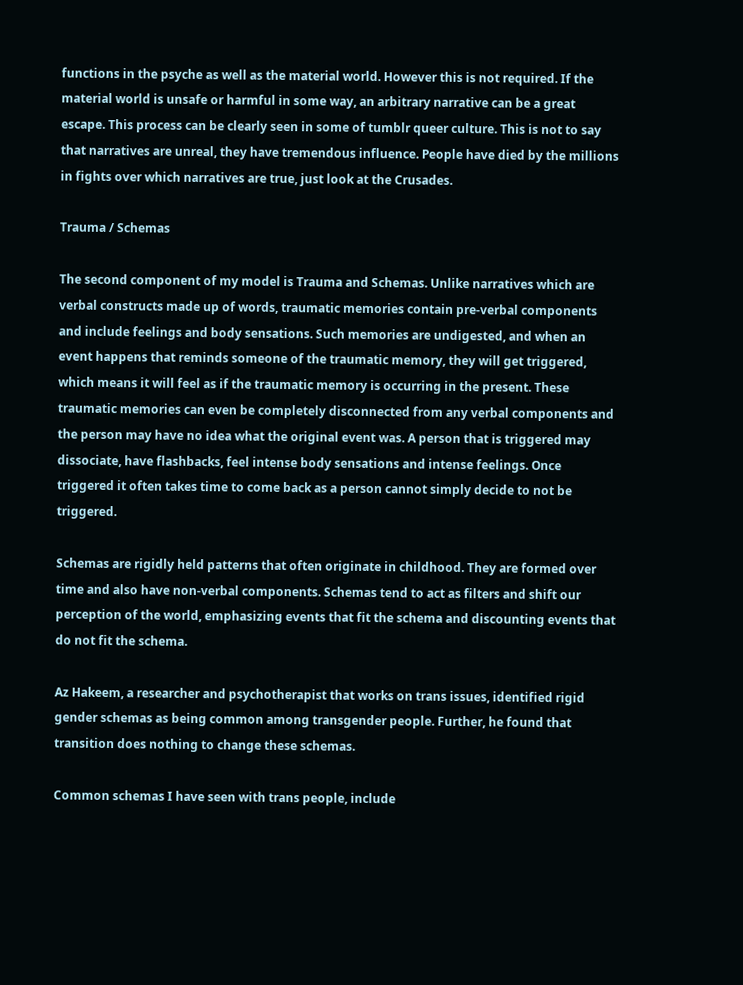functions in the psyche as well as the material world. However this is not required. If the material world is unsafe or harmful in some way, an arbitrary narrative can be a great escape. This process can be clearly seen in some of tumblr queer culture. This is not to say that narratives are unreal, they have tremendous influence. People have died by the millions in fights over which narratives are true, just look at the Crusades.

Trauma / Schemas

The second component of my model is Trauma and Schemas. Unlike narratives which are verbal constructs made up of words, traumatic memories contain pre-verbal components and include feelings and body sensations. Such memories are undigested, and when an event happens that reminds someone of the traumatic memory, they will get triggered, which means it will feel as if the traumatic memory is occurring in the present. These traumatic memories can even be completely disconnected from any verbal components and the person may have no idea what the original event was. A person that is triggered may dissociate, have flashbacks, feel intense body sensations and intense feelings. Once triggered it often takes time to come back as a person cannot simply decide to not be triggered.

Schemas are rigidly held patterns that often originate in childhood. They are formed over time and also have non-verbal components. Schemas tend to act as filters and shift our perception of the world, emphasizing events that fit the schema and discounting events that do not fit the schema.

Az Hakeem, a researcher and psychotherapist that works on trans issues, identified rigid gender schemas as being common among transgender people. Further, he found that transition does nothing to change these schemas.

Common schemas I have seen with trans people, include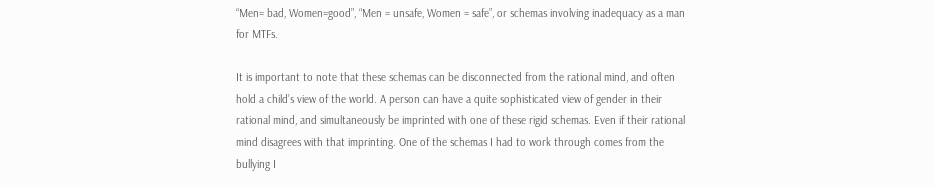“Men= bad, Women=good”, “Men = unsafe, Women = safe”, or schemas involving inadequacy as a man for MTFs.

It is important to note that these schemas can be disconnected from the rational mind, and often hold a child’s view of the world. A person can have a quite sophisticated view of gender in their rational mind, and simultaneously be imprinted with one of these rigid schemas. Even if their rational mind disagrees with that imprinting. One of the schemas I had to work through comes from the bullying I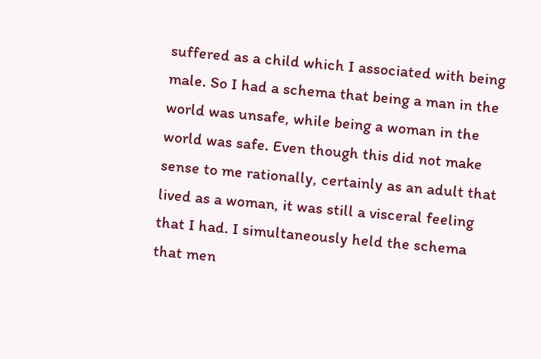suffered as a child which I associated with being male. So I had a schema that being a man in the world was unsafe, while being a woman in the world was safe. Even though this did not make sense to me rationally, certainly as an adult that lived as a woman, it was still a visceral feeling that I had. I simultaneously held the schema that men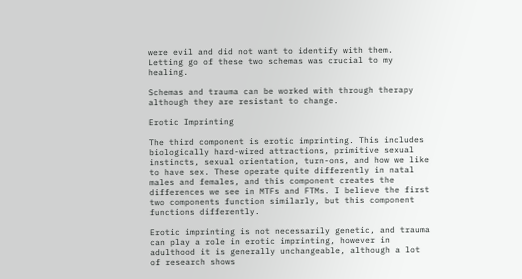were evil and did not want to identify with them. Letting go of these two schemas was crucial to my healing.

Schemas and trauma can be worked with through therapy although they are resistant to change.

Erotic Imprinting

The third component is erotic imprinting. This includes biologically hard-wired attractions, primitive sexual instincts, sexual orientation, turn-ons, and how we like to have sex. These operate quite differently in natal males and females, and this component creates the differences we see in MTFs and FTMs. I believe the first two components function similarly, but this component functions differently.

Erotic imprinting is not necessarily genetic, and trauma can play a role in erotic imprinting, however in adulthood it is generally unchangeable, although a lot of research shows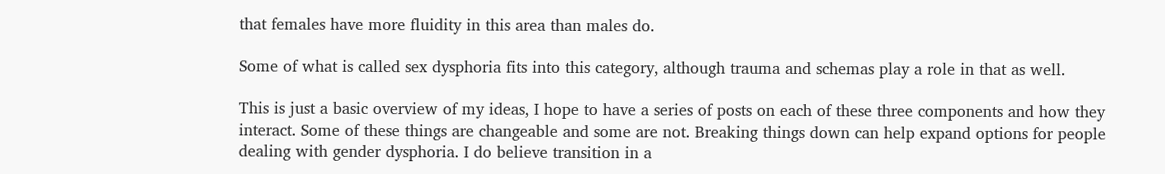that females have more fluidity in this area than males do.

Some of what is called sex dysphoria fits into this category, although trauma and schemas play a role in that as well.

This is just a basic overview of my ideas, I hope to have a series of posts on each of these three components and how they interact. Some of these things are changeable and some are not. Breaking things down can help expand options for people dealing with gender dysphoria. I do believe transition in a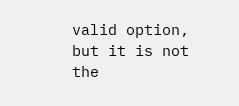valid option, but it is not the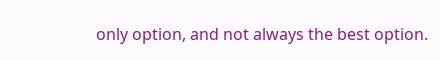only option, and not always the best option.